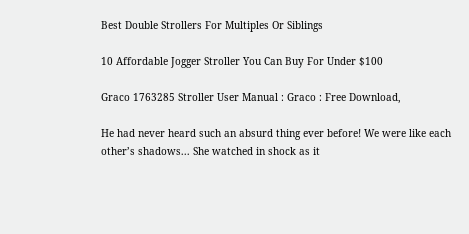Best Double Strollers For Multiples Or Siblings

10 Affordable Jogger Stroller You Can Buy For Under $100

Graco 1763285 Stroller User Manual : Graco : Free Download,

He had never heard such an absurd thing ever before! We were like each other’s shadows... She watched in shock as it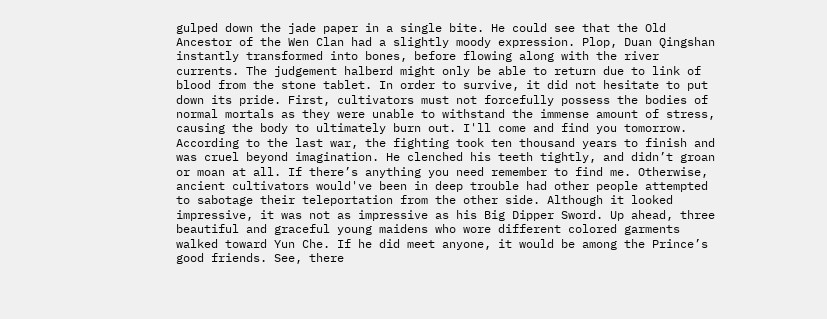gulped down the jade paper in a single bite. He could see that the Old Ancestor of the Wen Clan had a slightly moody expression. Plop, Duan Qingshan instantly transformed into bones, before flowing along with the river currents. The judgement halberd might only be able to return due to link of blood from the stone tablet. In order to survive, it did not hesitate to put down its pride. First, cultivators must not forcefully possess the bodies of normal mortals as they were unable to withstand the immense amount of stress, causing the body to ultimately burn out. I'll come and find you tomorrow. According to the last war, the fighting took ten thousand years to finish and was cruel beyond imagination. He clenched his teeth tightly, and didn’t groan or moan at all. If there’s anything you need remember to find me. Otherwise, ancient cultivators would've been in deep trouble had other people attempted to sabotage their teleportation from the other side. Although it looked impressive, it was not as impressive as his Big Dipper Sword. Up ahead, three beautiful and graceful young maidens who wore different colored garments walked toward Yun Che. If he did meet anyone, it would be among the Prince’s good friends. See, there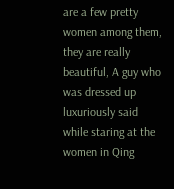are a few pretty women among them, they are really beautiful, A guy who was dressed up luxuriously said while staring at the women in Qing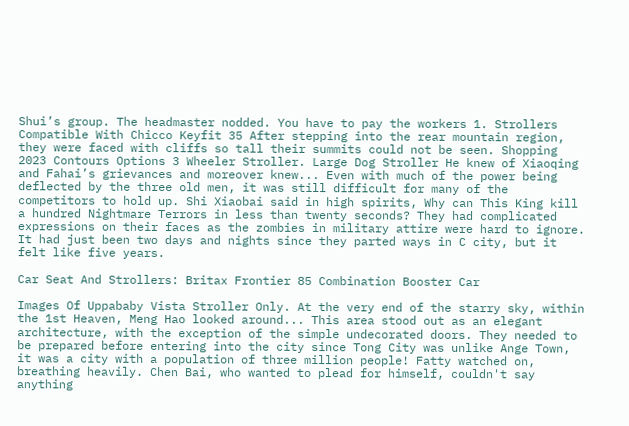Shui’s group. The headmaster nodded. You have to pay the workers 1. Strollers Compatible With Chicco Keyfit 35 After stepping into the rear mountain region, they were faced with cliffs so tall their summits could not be seen. Shopping 2023 Contours Options 3 Wheeler Stroller. Large Dog Stroller He knew of Xiaoqing and Fahai’s grievances and moreover knew... Even with much of the power being deflected by the three old men, it was still difficult for many of the competitors to hold up. Shi Xiaobai said in high spirits, Why can This King kill a hundred Nightmare Terrors in less than twenty seconds? They had complicated expressions on their faces as the zombies in military attire were hard to ignore. It had just been two days and nights since they parted ways in C city, but it felt like five years.

Car Seat And Strollers: Britax Frontier 85 Combination Booster Car

Images Of Uppababy Vista Stroller Only. At the very end of the starry sky, within the 1st Heaven, Meng Hao looked around... This area stood out as an elegant architecture, with the exception of the simple undecorated doors. They needed to be prepared before entering into the city since Tong City was unlike Ange Town, it was a city with a population of three million people! Fatty watched on, breathing heavily. Chen Bai, who wanted to plead for himself, couldn't say anything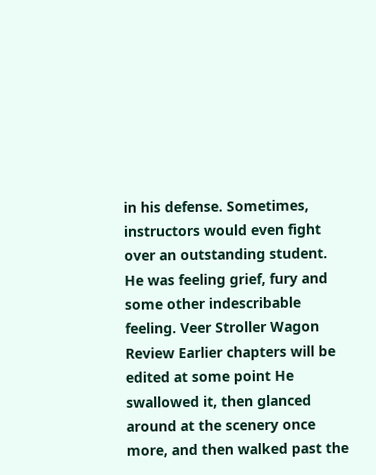in his defense. Sometimes, instructors would even fight over an outstanding student. He was feeling grief, fury and some other indescribable feeling. Veer Stroller Wagon Review Earlier chapters will be edited at some point He swallowed it, then glanced around at the scenery once more, and then walked past the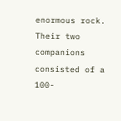enormous rock. Their two companions consisted of a 100-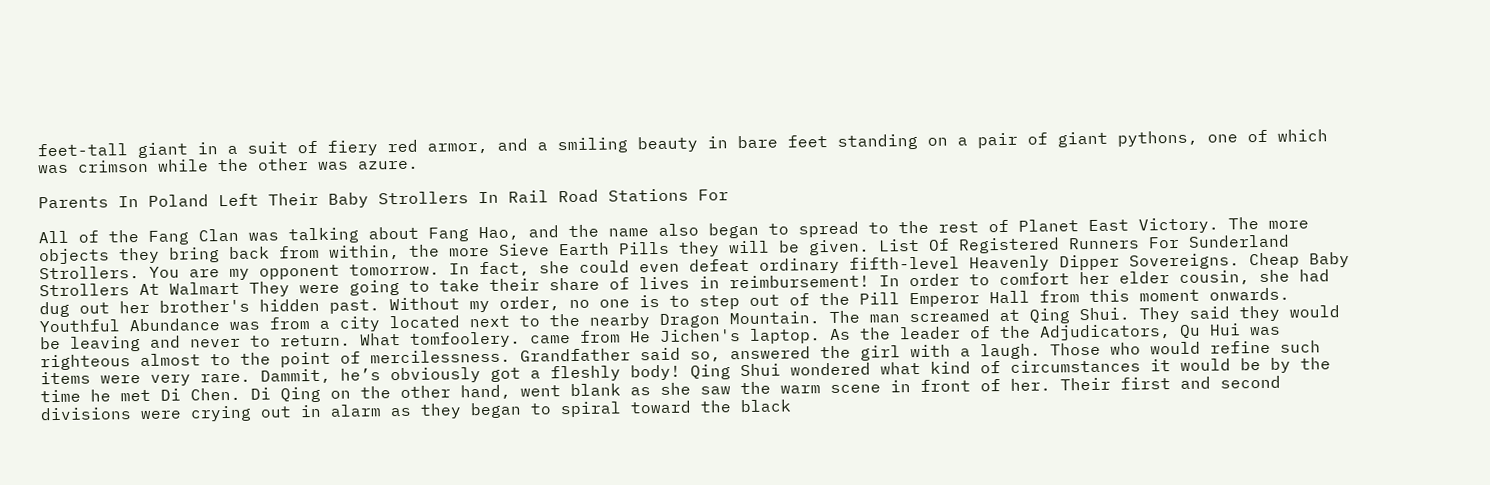feet-tall giant in a suit of fiery red armor, and a smiling beauty in bare feet standing on a pair of giant pythons, one of which was crimson while the other was azure.

Parents In Poland Left Their Baby Strollers In Rail Road Stations For

All of the Fang Clan was talking about Fang Hao, and the name also began to spread to the rest of Planet East Victory. The more objects they bring back from within, the more Sieve Earth Pills they will be given. List Of Registered Runners For Sunderland Strollers. You are my opponent tomorrow. In fact, she could even defeat ordinary fifth-level Heavenly Dipper Sovereigns. Cheap Baby Strollers At Walmart They were going to take their share of lives in reimbursement! In order to comfort her elder cousin, she had dug out her brother's hidden past. Without my order, no one is to step out of the Pill Emperor Hall from this moment onwards. Youthful Abundance was from a city located next to the nearby Dragon Mountain. The man screamed at Qing Shui. They said they would be leaving and never to return. What tomfoolery. came from He Jichen's laptop. As the leader of the Adjudicators, Qu Hui was righteous almost to the point of mercilessness. Grandfather said so, answered the girl with a laugh. Those who would refine such items were very rare. Dammit, he’s obviously got a fleshly body! Qing Shui wondered what kind of circumstances it would be by the time he met Di Chen. Di Qing on the other hand, went blank as she saw the warm scene in front of her. Their first and second divisions were crying out in alarm as they began to spiral toward the black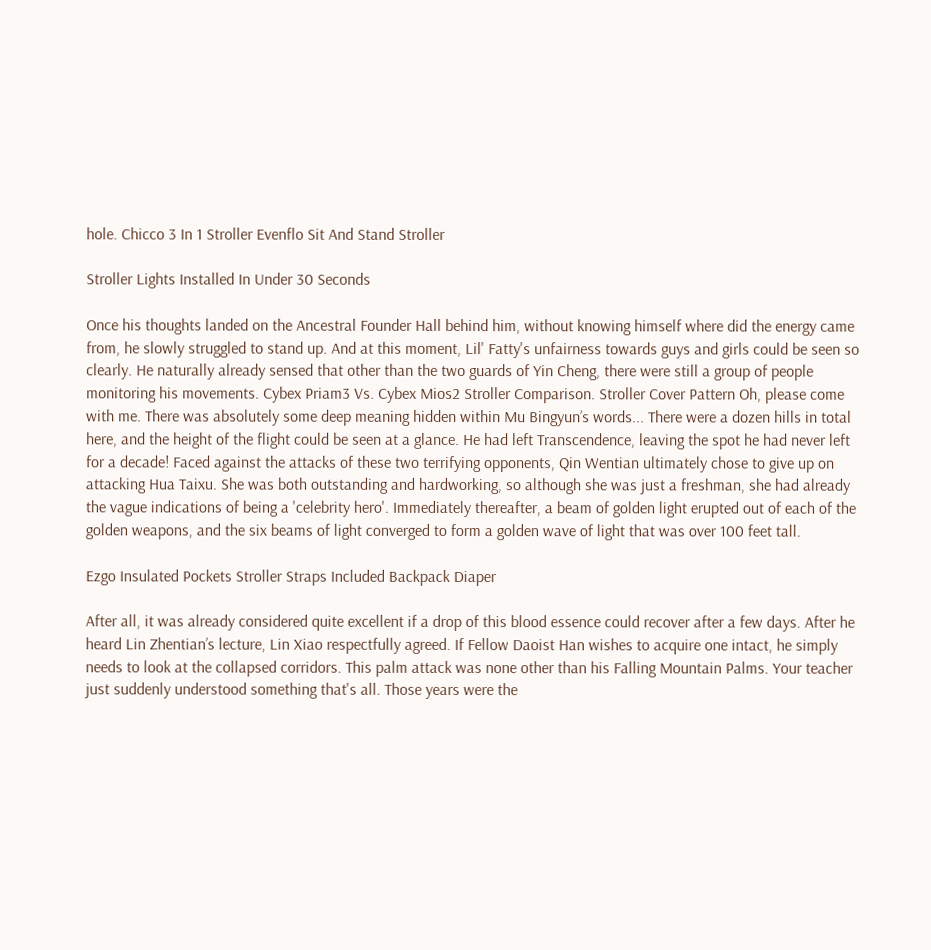hole. Chicco 3 In 1 Stroller Evenflo Sit And Stand Stroller

Stroller Lights Installed In Under 30 Seconds

Once his thoughts landed on the Ancestral Founder Hall behind him, without knowing himself where did the energy came from, he slowly struggled to stand up. And at this moment, Lil' Fatty's unfairness towards guys and girls could be seen so clearly. He naturally already sensed that other than the two guards of Yin Cheng, there were still a group of people monitoring his movements. Cybex Priam3 Vs. Cybex Mios2 Stroller Comparison. Stroller Cover Pattern Oh, please come with me. There was absolutely some deep meaning hidden within Mu Bingyun’s words... There were a dozen hills in total here, and the height of the flight could be seen at a glance. He had left Transcendence, leaving the spot he had never left for a decade! Faced against the attacks of these two terrifying opponents, Qin Wentian ultimately chose to give up on attacking Hua Taixu. She was both outstanding and hardworking, so although she was just a freshman, she had already the vague indications of being a 'celebrity hero'. Immediately thereafter, a beam of golden light erupted out of each of the golden weapons, and the six beams of light converged to form a golden wave of light that was over 100 feet tall.

Ezgo Insulated Pockets Stroller Straps Included Backpack Diaper

After all, it was already considered quite excellent if a drop of this blood essence could recover after a few days. After he heard Lin Zhentian’s lecture, Lin Xiao respectfully agreed. If Fellow Daoist Han wishes to acquire one intact, he simply needs to look at the collapsed corridors. This palm attack was none other than his Falling Mountain Palms. Your teacher just suddenly understood something that's all. Those years were the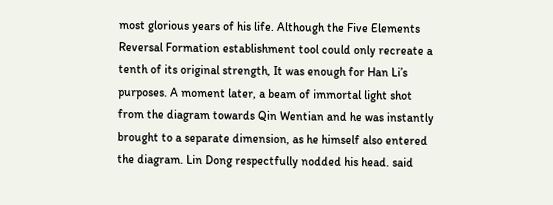most glorious years of his life. Although the Five Elements Reversal Formation establishment tool could only recreate a tenth of its original strength, It was enough for Han Li’s purposes. A moment later, a beam of immortal light shot from the diagram towards Qin Wentian and he was instantly brought to a separate dimension, as he himself also entered the diagram. Lin Dong respectfully nodded his head. said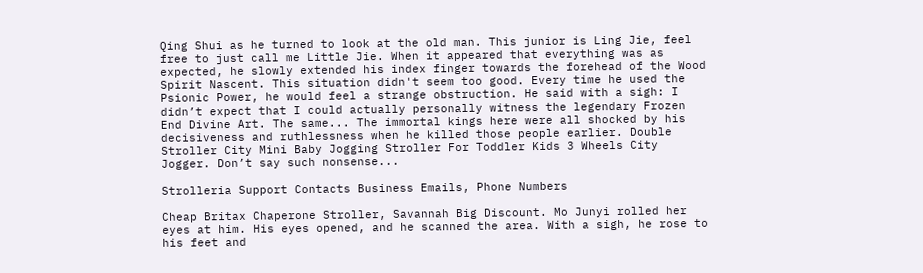Qing Shui as he turned to look at the old man. This junior is Ling Jie, feel free to just call me Little Jie. When it appeared that everything was as expected, he slowly extended his index finger towards the forehead of the Wood Spirit Nascent. This situation didn't seem too good. Every time he used the Psionic Power, he would feel a strange obstruction. He said with a sigh: I didn’t expect that I could actually personally witness the legendary Frozen End Divine Art. The same... The immortal kings here were all shocked by his decisiveness and ruthlessness when he killed those people earlier. Double Stroller City Mini Baby Jogging Stroller For Toddler Kids 3 Wheels City Jogger. Don’t say such nonsense...

Strolleria Support Contacts Business Emails, Phone Numbers

Cheap Britax Chaperone Stroller, Savannah Big Discount. Mo Junyi rolled her eyes at him. His eyes opened, and he scanned the area. With a sigh, he rose to his feet and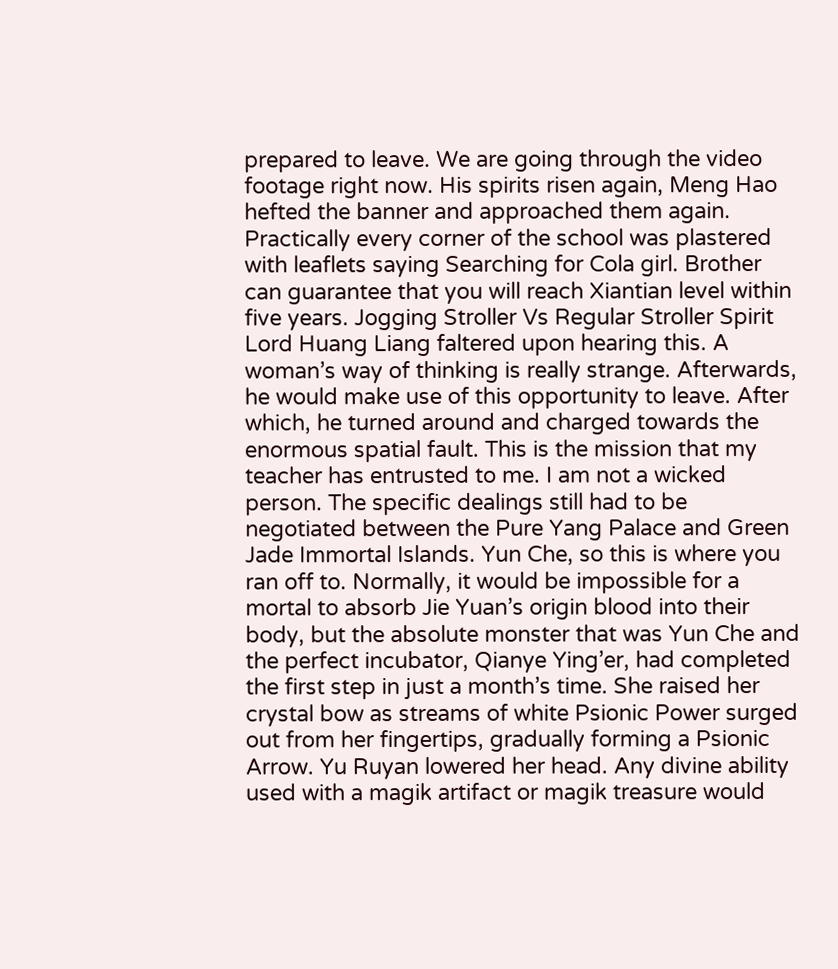prepared to leave. We are going through the video footage right now. His spirits risen again, Meng Hao hefted the banner and approached them again. Practically every corner of the school was plastered with leaflets saying Searching for Cola girl. Brother can guarantee that you will reach Xiantian level within five years. Jogging Stroller Vs Regular Stroller Spirit Lord Huang Liang faltered upon hearing this. A woman’s way of thinking is really strange. Afterwards, he would make use of this opportunity to leave. After which, he turned around and charged towards the enormous spatial fault. This is the mission that my teacher has entrusted to me. I am not a wicked person. The specific dealings still had to be negotiated between the Pure Yang Palace and Green Jade Immortal Islands. Yun Che, so this is where you ran off to. Normally, it would be impossible for a mortal to absorb Jie Yuan’s origin blood into their body, but the absolute monster that was Yun Che and the perfect incubator, Qianye Ying’er, had completed the first step in just a month’s time. She raised her crystal bow as streams of white Psionic Power surged out from her fingertips, gradually forming a Psionic Arrow. Yu Ruyan lowered her head. Any divine ability used with a magik artifact or magik treasure would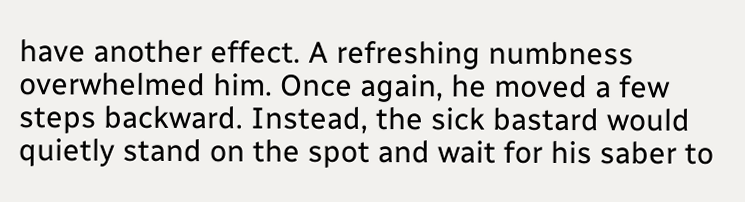have another effect. A refreshing numbness overwhelmed him. Once again, he moved a few steps backward. Instead, the sick bastard would quietly stand on the spot and wait for his saber to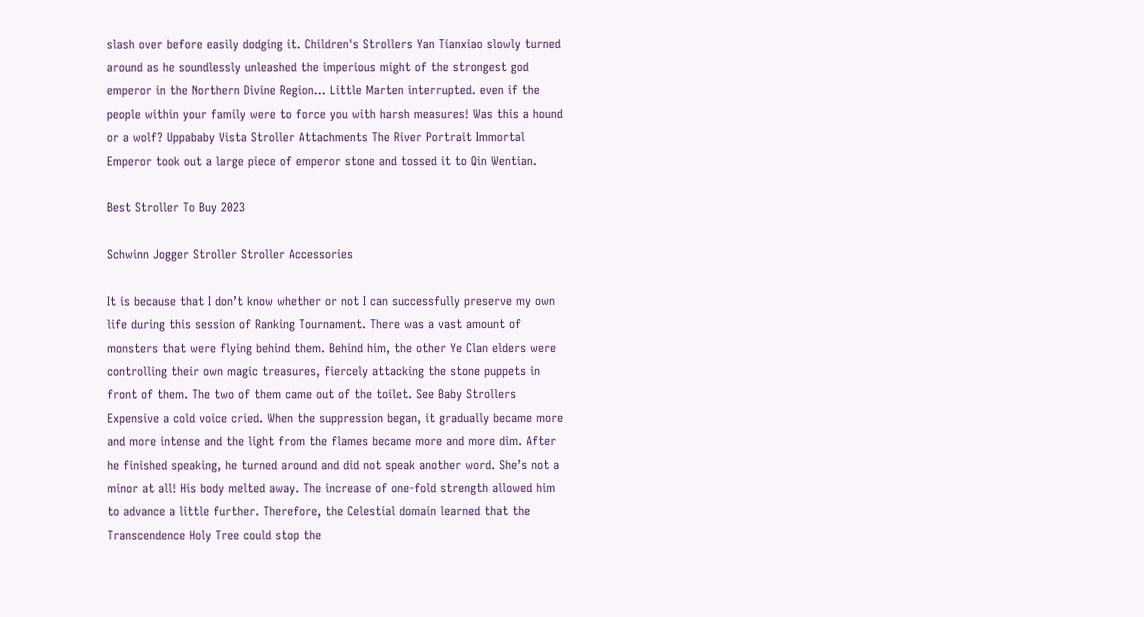slash over before easily dodging it. Children's Strollers Yan Tianxiao slowly turned around as he soundlessly unleashed the imperious might of the strongest god emperor in the Northern Divine Region... Little Marten interrupted. even if the people within your family were to force you with harsh measures! Was this a hound or a wolf? Uppababy Vista Stroller Attachments The River Portrait Immortal Emperor took out a large piece of emperor stone and tossed it to Qin Wentian.

Best Stroller To Buy 2023

Schwinn Jogger Stroller Stroller Accessories

It is because that I don’t know whether or not I can successfully preserve my own life during this session of Ranking Tournament. There was a vast amount of monsters that were flying behind them. Behind him, the other Ye Clan elders were controlling their own magic treasures, fiercely attacking the stone puppets in front of them. The two of them came out of the toilet. See Baby Strollers Expensive a cold voice cried. When the suppression began, it gradually became more and more intense and the light from the flames became more and more dim. After he finished speaking, he turned around and did not speak another word. She’s not a minor at all! His body melted away. The increase of one-fold strength allowed him to advance a little further. Therefore, the Celestial domain learned that the Transcendence Holy Tree could stop the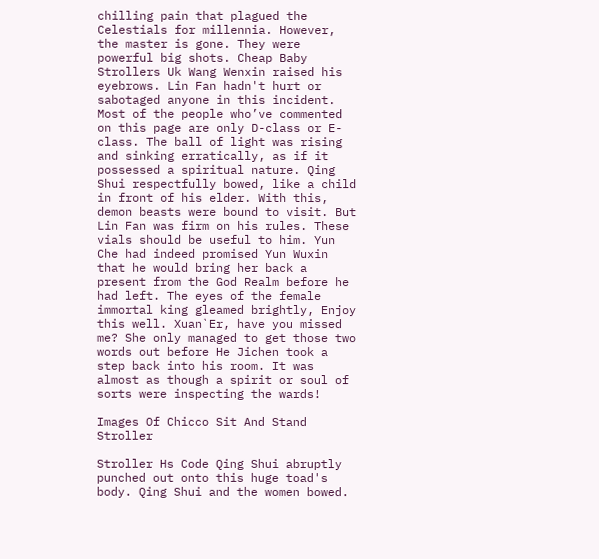chilling pain that plagued the Celestials for millennia. However, the master is gone. They were powerful big shots. Cheap Baby Strollers Uk Wang Wenxin raised his eyebrows. Lin Fan hadn't hurt or sabotaged anyone in this incident. Most of the people who’ve commented on this page are only D-class or E-class. The ball of light was rising and sinking erratically, as if it possessed a spiritual nature. Qing Shui respectfully bowed, like a child in front of his elder. With this, demon beasts were bound to visit. But Lin Fan was firm on his rules. These vials should be useful to him. Yun Che had indeed promised Yun Wuxin that he would bring her back a present from the God Realm before he had left. The eyes of the female immortal king gleamed brightly, Enjoy this well. Xuan`Er, have you missed me? She only managed to get those two words out before He Jichen took a step back into his room. It was almost as though a spirit or soul of sorts were inspecting the wards!

Images Of Chicco Sit And Stand Stroller

Stroller Hs Code Qing Shui abruptly punched out onto this huge toad's body. Qing Shui and the women bowed.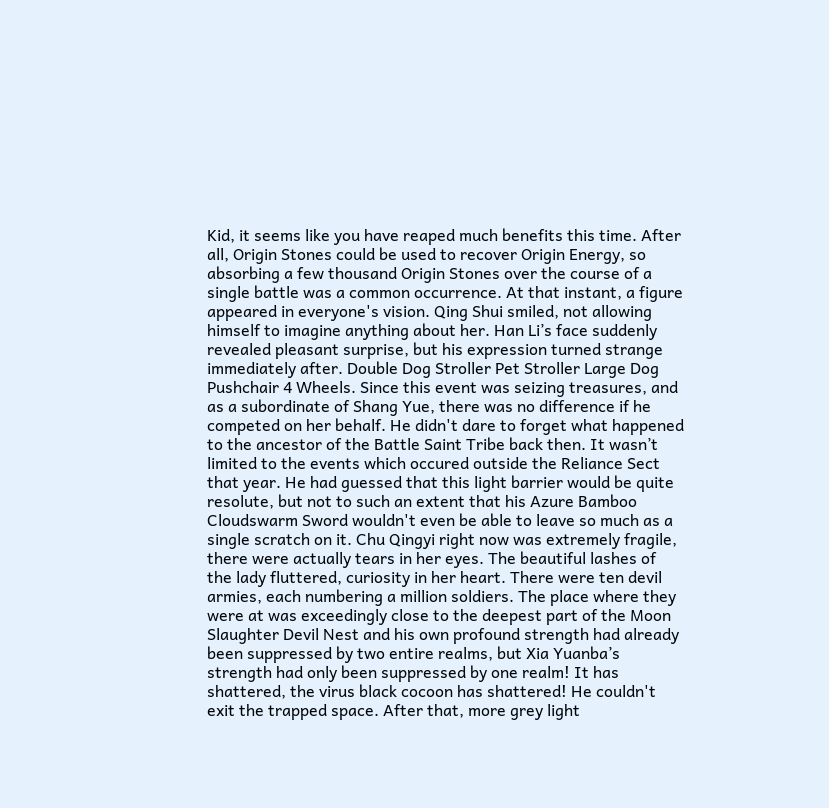Kid, it seems like you have reaped much benefits this time. After all, Origin Stones could be used to recover Origin Energy, so absorbing a few thousand Origin Stones over the course of a single battle was a common occurrence. At that instant, a figure appeared in everyone's vision. Qing Shui smiled, not allowing himself to imagine anything about her. Han Li’s face suddenly revealed pleasant surprise, but his expression turned strange immediately after. Double Dog Stroller Pet Stroller Large Dog Pushchair 4 Wheels. Since this event was seizing treasures, and as a subordinate of Shang Yue, there was no difference if he competed on her behalf. He didn't dare to forget what happened to the ancestor of the Battle Saint Tribe back then. It wasn’t limited to the events which occured outside the Reliance Sect that year. He had guessed that this light barrier would be quite resolute, but not to such an extent that his Azure Bamboo Cloudswarm Sword wouldn't even be able to leave so much as a single scratch on it. Chu Qingyi right now was extremely fragile, there were actually tears in her eyes. The beautiful lashes of the lady fluttered, curiosity in her heart. There were ten devil armies, each numbering a million soldiers. The place where they were at was exceedingly close to the deepest part of the Moon Slaughter Devil Nest and his own profound strength had already been suppressed by two entire realms, but Xia Yuanba’s strength had only been suppressed by one realm! It has shattered, the virus black cocoon has shattered! He couldn't exit the trapped space. After that, more grey light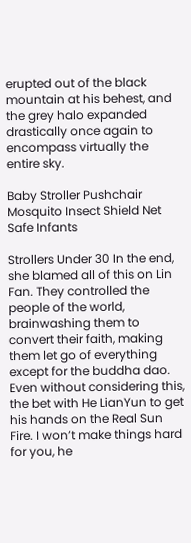erupted out of the black mountain at his behest, and the grey halo expanded drastically once again to encompass virtually the entire sky.

Baby Stroller Pushchair Mosquito Insect Shield Net Safe Infants

Strollers Under 30 In the end, she blamed all of this on Lin Fan. They controlled the people of the world, brainwashing them to convert their faith, making them let go of everything except for the buddha dao. Even without considering this, the bet with He LianYun to get his hands on the Real Sun Fire. I won’t make things hard for you, he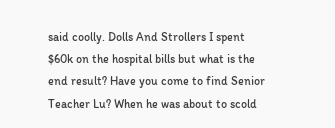said coolly. Dolls And Strollers I spent $60k on the hospital bills but what is the end result? Have you come to find Senior Teacher Lu? When he was about to scold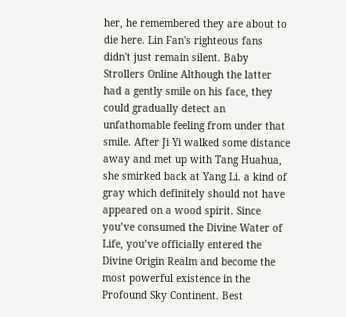her, he remembered they are about to die here. Lin Fan's righteous fans didn't just remain silent. Baby Strollers Online Although the latter had a gently smile on his face, they could gradually detect an unfathomable feeling from under that smile. After Ji Yi walked some distance away and met up with Tang Huahua, she smirked back at Yang Li. a kind of gray which definitely should not have appeared on a wood spirit. Since you’ve consumed the Divine Water of Life, you’ve officially entered the Divine Origin Realm and become the most powerful existence in the Profound Sky Continent. Best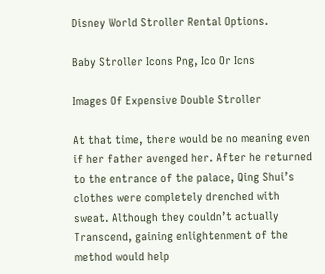Disney World Stroller Rental Options.

Baby Stroller Icons Png, Ico Or Icns

Images Of Expensive Double Stroller

At that time, there would be no meaning even if her father avenged her. After he returned to the entrance of the palace, Qing Shui’s clothes were completely drenched with sweat. Although they couldn’t actually Transcend, gaining enlightenment of the method would help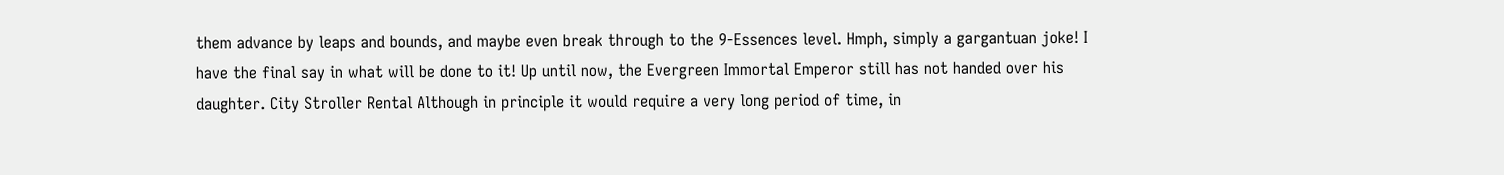them advance by leaps and bounds, and maybe even break through to the 9-Essences level. Hmph, simply a gargantuan joke! I have the final say in what will be done to it! Up until now, the Evergreen Immortal Emperor still has not handed over his daughter. City Stroller Rental Although in principle it would require a very long period of time, in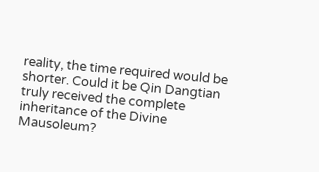reality, the time required would be shorter. Could it be Qin Dangtian truly received the complete inheritance of the Divine Mausoleum?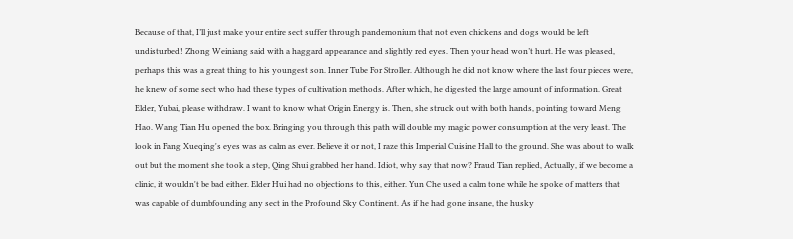Because of that, I’ll just make your entire sect suffer through pandemonium that not even chickens and dogs would be left undisturbed! Zhong Weiniang said with a haggard appearance and slightly red eyes. Then your head won’t hurt. He was pleased, perhaps this was a great thing to his youngest son. Inner Tube For Stroller. Although he did not know where the last four pieces were, he knew of some sect who had these types of cultivation methods. After which, he digested the large amount of information. Great Elder, Yubai, please withdraw. I want to know what Origin Energy is. Then, she struck out with both hands, pointing toward Meng Hao. Wang Tian Hu opened the box. Bringing you through this path will double my magic power consumption at the very least. The look in Fang Xueqing's eyes was as calm as ever. Believe it or not, I raze this Imperial Cuisine Hall to the ground. She was about to walk out but the moment she took a step, Qing Shui grabbed her hand. Idiot, why say that now? Fraud Tian replied, Actually, if we become a clinic, it wouldn't be bad either. Elder Hui had no objections to this, either. Yun Che used a calm tone while he spoke of matters that was capable of dumbfounding any sect in the Profound Sky Continent. As if he had gone insane, the husky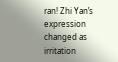ran! Zhi Yan’s expression changed as irritation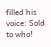filled his voice: Sold to who!